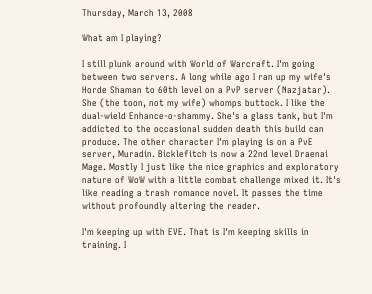Thursday, March 13, 2008

What am I playing?

I still plunk around with World of Warcraft. I'm going between two servers. A long while ago I ran up my wife's Horde Shaman to 60th level on a PvP server (Nazjatar). She (the toon, not my wife) whomps buttock. I like the dual-wield Enhance-o-shammy. She's a glass tank, but I'm addicted to the occasional sudden death this build can produce. The other character I'm playing is on a PvE server, Muradin. Bicklefitch is now a 22nd level Draenai Mage. Mostly I just like the nice graphics and exploratory nature of WoW with a little combat challenge mixed it. It's like reading a trash romance novel. It passes the time without profoundly altering the reader.

I'm keeping up with EVE. That is I'm keeping skills in training. I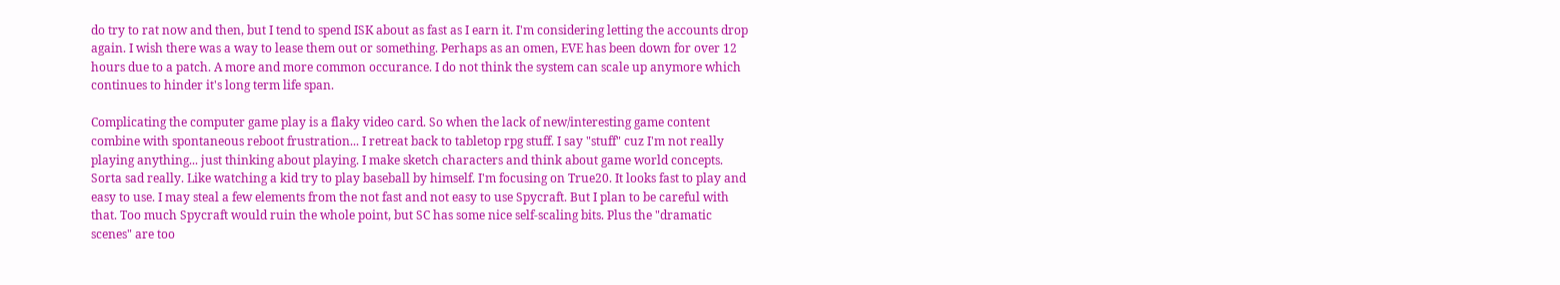do try to rat now and then, but I tend to spend ISK about as fast as I earn it. I'm considering letting the accounts drop again. I wish there was a way to lease them out or something. Perhaps as an omen, EVE has been down for over 12 hours due to a patch. A more and more common occurance. I do not think the system can scale up anymore which continues to hinder it's long term life span.

Complicating the computer game play is a flaky video card. So when the lack of new/interesting game content combine with spontaneous reboot frustration... I retreat back to tabletop rpg stuff. I say "stuff" cuz I'm not really playing anything... just thinking about playing. I make sketch characters and think about game world concepts. Sorta sad really. Like watching a kid try to play baseball by himself. I'm focusing on True20. It looks fast to play and easy to use. I may steal a few elements from the not fast and not easy to use Spycraft. But I plan to be careful with that. Too much Spycraft would ruin the whole point, but SC has some nice self-scaling bits. Plus the "dramatic scenes" are too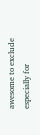awesome to exclude especially for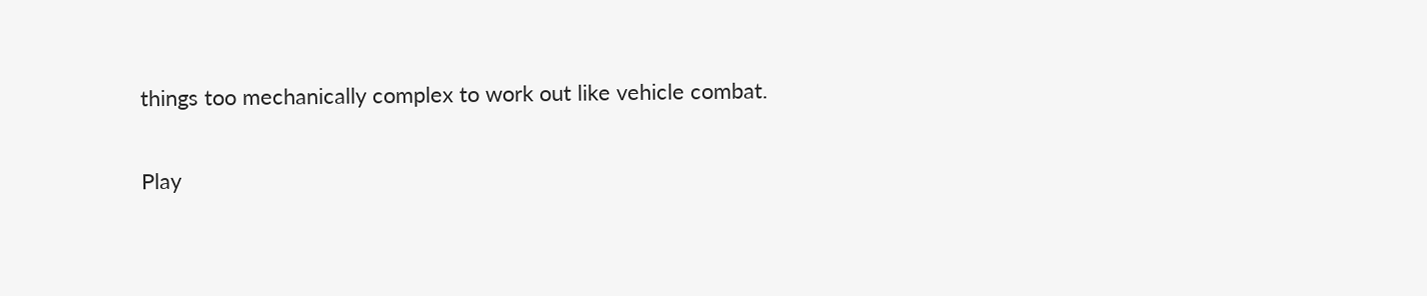things too mechanically complex to work out like vehicle combat.

Play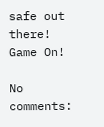safe out there! Game On!

No comments: